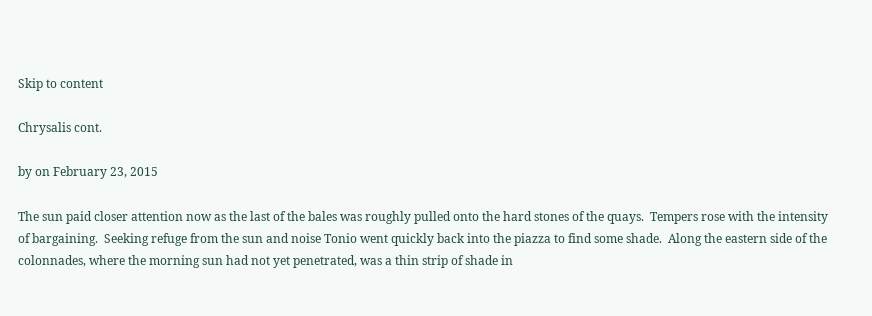Skip to content

Chrysalis cont.

by on February 23, 2015

The sun paid closer attention now as the last of the bales was roughly pulled onto the hard stones of the quays.  Tempers rose with the intensity of bargaining.  Seeking refuge from the sun and noise Tonio went quickly back into the piazza to find some shade.  Along the eastern side of the colonnades, where the morning sun had not yet penetrated, was a thin strip of shade in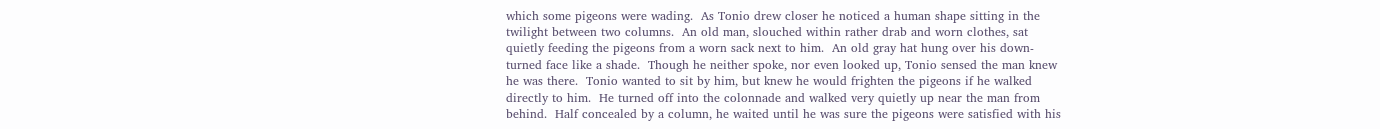which some pigeons were wading.  As Tonio drew closer he noticed a human shape sitting in the twilight between two columns.  An old man, slouched within rather drab and worn clothes, sat quietly feeding the pigeons from a worn sack next to him.  An old gray hat hung over his down-turned face like a shade.  Though he neither spoke, nor even looked up, Tonio sensed the man knew he was there.  Tonio wanted to sit by him, but knew he would frighten the pigeons if he walked directly to him.  He turned off into the colonnade and walked very quietly up near the man from behind.  Half concealed by a column, he waited until he was sure the pigeons were satisfied with his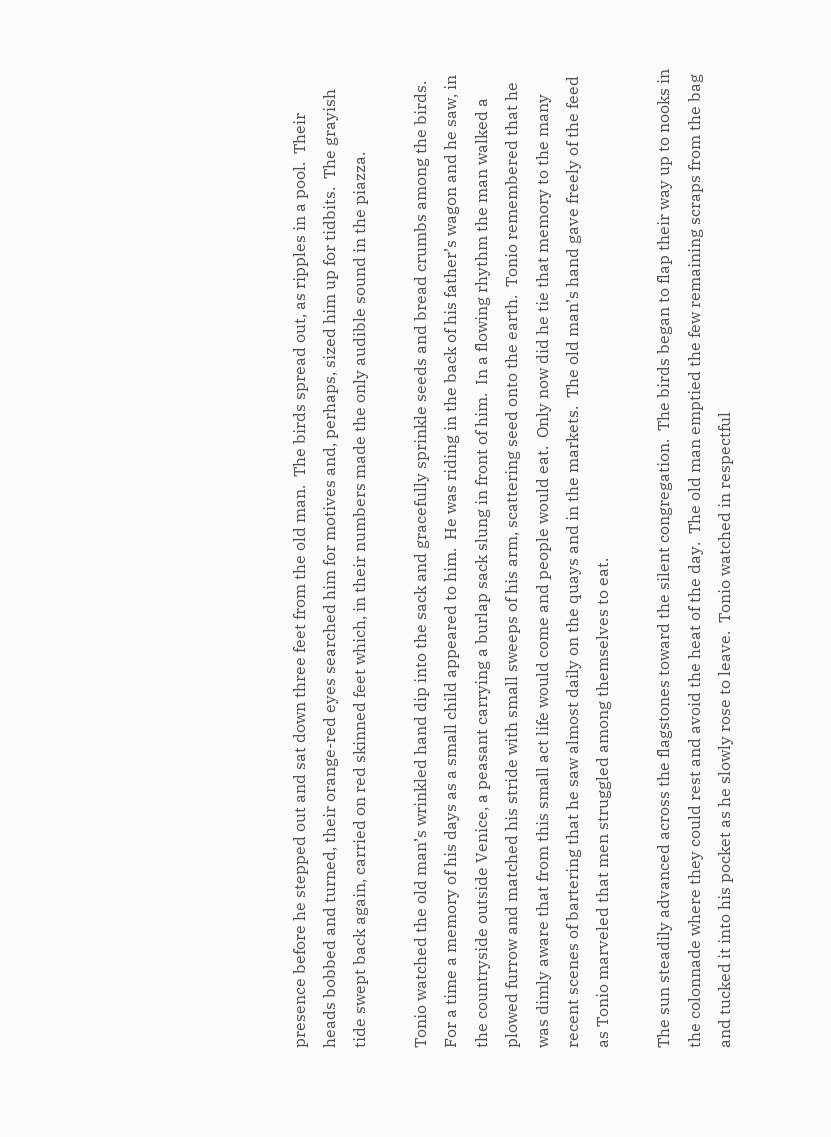presence before he stepped out and sat down three feet from the old man.  The birds spread out, as ripples in a pool.  Their heads bobbed and turned, their orange-red eyes searched him for motives and, perhaps, sized him up for tidbits.  The grayish tide swept back again, carried on red skinned feet which, in their numbers made the only audible sound in the piazza.

Tonio watched the old man’s wrinkled hand dip into the sack and gracefully sprinkle seeds and bread crumbs among the birds.  For a time a memory of his days as a small child appeared to him.  He was riding in the back of his father’s wagon and he saw, in the countryside outside Venice, a peasant carrying a burlap sack slung in front of him.  In a flowing rhythm the man walked a plowed furrow and matched his stride with small sweeps of his arm, scattering seed onto the earth.  Tonio remembered that he was dimly aware that from this small act life would come and people would eat.  Only now did he tie that memory to the many recent scenes of bartering that he saw almost daily on the quays and in the markets.  The old man’s hand gave freely of the feed as Tonio marveled that men struggled among themselves to eat.

The sun steadily advanced across the flagstones toward the silent congregation.  The birds began to flap their way up to nooks in the colonnade where they could rest and avoid the heat of the day.  The old man emptied the few remaining scraps from the bag and tucked it into his pocket as he slowly rose to leave.  Tonio watched in respectful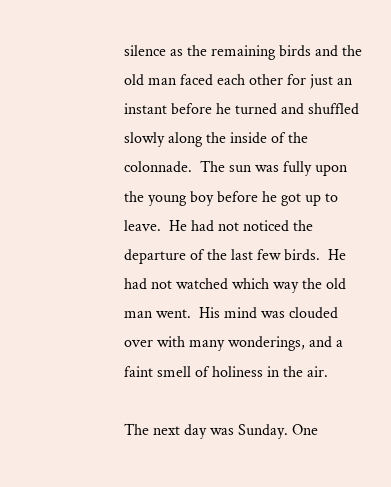silence as the remaining birds and the old man faced each other for just an instant before he turned and shuffled slowly along the inside of the colonnade.  The sun was fully upon the young boy before he got up to leave.  He had not noticed the departure of the last few birds.  He had not watched which way the old man went.  His mind was clouded over with many wonderings, and a faint smell of holiness in the air.

The next day was Sunday. One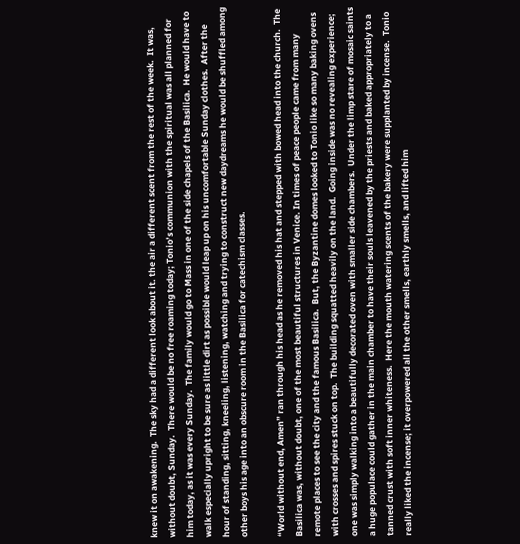knew it on awakening.  The sky had a different look about it. the air a different scent from the rest of the week.  It was, without doubt, Sunday.  There would be no free roaming today; Tonio’s communion with the spiritual was all planned for him today, as it was every Sunday.  The family would go to Mass in one of the side chapels of the Basilica.  He would have to walk especially upright to be sure as little dirt as possible would leap up on his uncomfortable Sunday clothes.  After the hour of standing, sitting, kneeling, listening, watching and trying to construct new daydreams he would be shuffled among other boys his age into an obscure room in the Basilica for catechism classes.

“World without end, Amen” ran through his head as he removed his hat and stepped with bowed head into the church.  The Basilica was, without doubt, one of the most beautiful structures in Venice. In times of peace people came from many remote places to see the city and the famous Basilica.  But, the Byzantine domes looked to Tonio like so many baking ovens with crosses and spires stuck on top.  The building squatted heavily on the land.  Going inside was no revealing experience; one was simply walking into a beautifully decorated oven with smaller side chambers.  Under the limp stare of mosaic saints a huge populace could gather in the main chamber to have their souls leavened by the priests and baked appropriately to a tanned crust with soft inner whiteness.  Here the mouth watering scents of the bakery were supplanted by incense.  Tonio really liked the incense; it overpowered all the other smells, earthly smells, and lifted him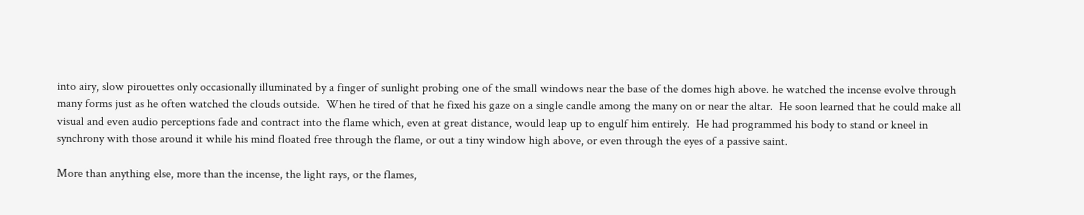into airy, slow pirouettes only occasionally illuminated by a finger of sunlight probing one of the small windows near the base of the domes high above. he watched the incense evolve through many forms just as he often watched the clouds outside.  When he tired of that he fixed his gaze on a single candle among the many on or near the altar.  He soon learned that he could make all visual and even audio perceptions fade and contract into the flame which, even at great distance, would leap up to engulf him entirely.  He had programmed his body to stand or kneel in synchrony with those around it while his mind floated free through the flame, or out a tiny window high above, or even through the eyes of a passive saint.

More than anything else, more than the incense, the light rays, or the flames,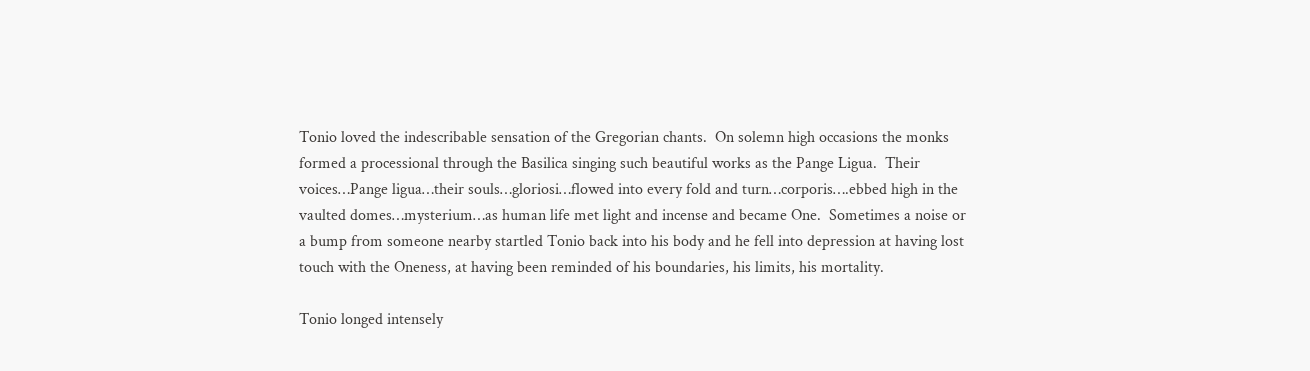Tonio loved the indescribable sensation of the Gregorian chants.  On solemn high occasions the monks formed a processional through the Basilica singing such beautiful works as the Pange Ligua.  Their voices…Pange ligua…their souls…gloriosi…flowed into every fold and turn…corporis….ebbed high in the vaulted domes…mysterium…as human life met light and incense and became One.  Sometimes a noise or a bump from someone nearby startled Tonio back into his body and he fell into depression at having lost touch with the Oneness, at having been reminded of his boundaries, his limits, his mortality.

Tonio longed intensely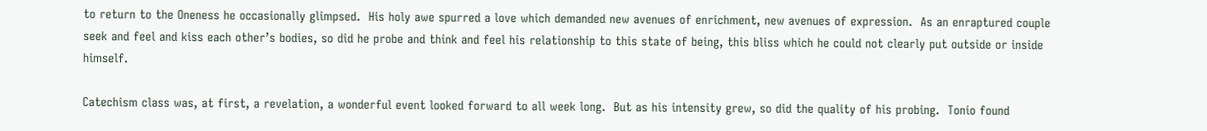to return to the Oneness he occasionally glimpsed.  His holy awe spurred a love which demanded new avenues of enrichment, new avenues of expression.  As an enraptured couple seek and feel and kiss each other’s bodies, so did he probe and think and feel his relationship to this state of being, this bliss which he could not clearly put outside or inside himself.

Catechism class was, at first, a revelation, a wonderful event looked forward to all week long.  But as his intensity grew, so did the quality of his probing.  Tonio found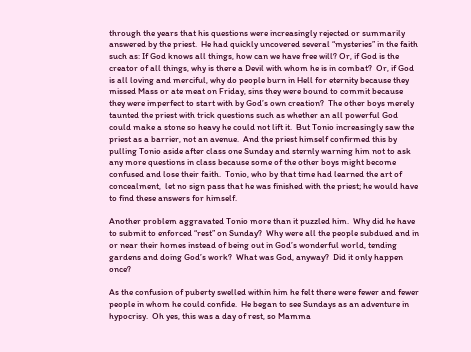through the years that his questions were increasingly rejected or summarily answered by the priest.  He had quickly uncovered several “mysteries” in the faith such as: If God knows all things, how can we have free will? Or, if God is the creator of all things, why is there a Devil with whom he is in combat?  Or, if God is all loving and merciful, why do people burn in Hell for eternity because they missed Mass or ate meat on Friday, sins they were bound to commit because they were imperfect to start with by God’s own creation?  The other boys merely taunted the priest with trick questions such as whether an all powerful God could make a stone so heavy he could not lift it.  But Tonio increasingly saw the priest as a barrier, not an avenue.  And the priest himself confirmed this by pulling Tonio aside after class one Sunday and sternly warning him not to ask any more questions in class because some of the other boys might become confused and lose their faith.  Tonio, who by that time had learned the art of concealment,  let no sign pass that he was finished with the priest; he would have to find these answers for himself.

Another problem aggravated Tonio more than it puzzled him.  Why did he have to submit to enforced “rest” on Sunday?  Why were all the people subdued and in or near their homes instead of being out in God’s wonderful world, tending gardens and doing God’s work?  What was God, anyway?  Did it only happen once?

As the confusion of puberty swelled within him he felt there were fewer and fewer people in whom he could confide.  He began to see Sundays as an adventure in hypocrisy.  Oh yes, this was a day of rest, so Mamma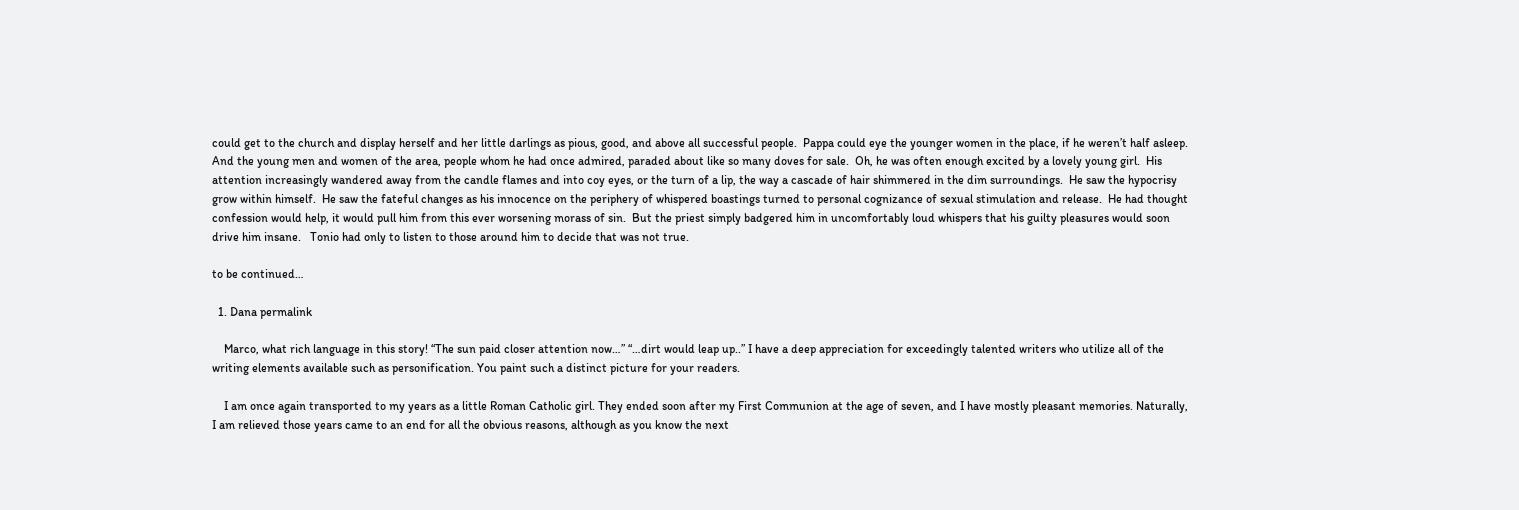could get to the church and display herself and her little darlings as pious, good, and above all successful people.  Pappa could eye the younger women in the place, if he weren’t half asleep.  And the young men and women of the area, people whom he had once admired, paraded about like so many doves for sale.  Oh, he was often enough excited by a lovely young girl.  His attention increasingly wandered away from the candle flames and into coy eyes, or the turn of a lip, the way a cascade of hair shimmered in the dim surroundings.  He saw the hypocrisy grow within himself.  He saw the fateful changes as his innocence on the periphery of whispered boastings turned to personal cognizance of sexual stimulation and release.  He had thought confession would help, it would pull him from this ever worsening morass of sin.  But the priest simply badgered him in uncomfortably loud whispers that his guilty pleasures would soon drive him insane.   Tonio had only to listen to those around him to decide that was not true.

to be continued…

  1. Dana permalink

    Marco, what rich language in this story! “The sun paid closer attention now…” “…dirt would leap up..” I have a deep appreciation for exceedingly talented writers who utilize all of the writing elements available such as personification. You paint such a distinct picture for your readers.

    I am once again transported to my years as a little Roman Catholic girl. They ended soon after my First Communion at the age of seven, and I have mostly pleasant memories. Naturally, I am relieved those years came to an end for all the obvious reasons, although as you know the next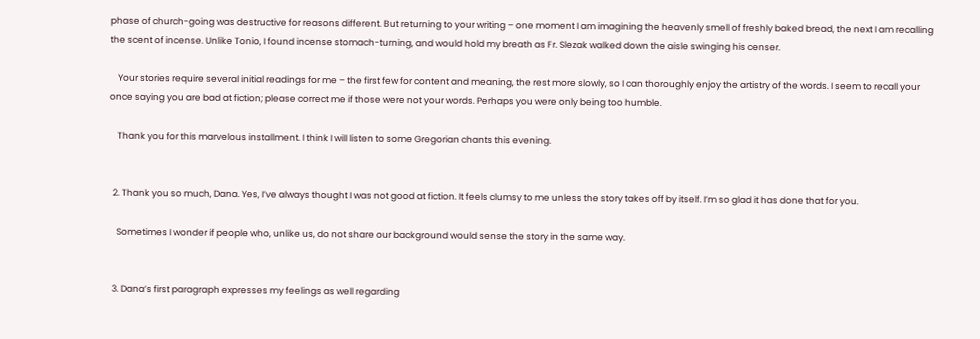phase of church-going was destructive for reasons different. But returning to your writing – one moment I am imagining the heavenly smell of freshly baked bread, the next I am recalling the scent of incense. Unlike Tonio, I found incense stomach-turning, and would hold my breath as Fr. Slezak walked down the aisle swinging his censer.

    Your stories require several initial readings for me – the first few for content and meaning, the rest more slowly, so I can thoroughly enjoy the artistry of the words. I seem to recall your once saying you are bad at fiction; please correct me if those were not your words. Perhaps you were only being too humble.

    Thank you for this marvelous installment. I think I will listen to some Gregorian chants this evening.


  2. Thank you so much, Dana. Yes, I’ve always thought I was not good at fiction. It feels clumsy to me unless the story takes off by itself. I’m so glad it has done that for you.

    Sometimes I wonder if people who, unlike us, do not share our background would sense the story in the same way.


  3. Dana’s first paragraph expresses my feelings as well regarding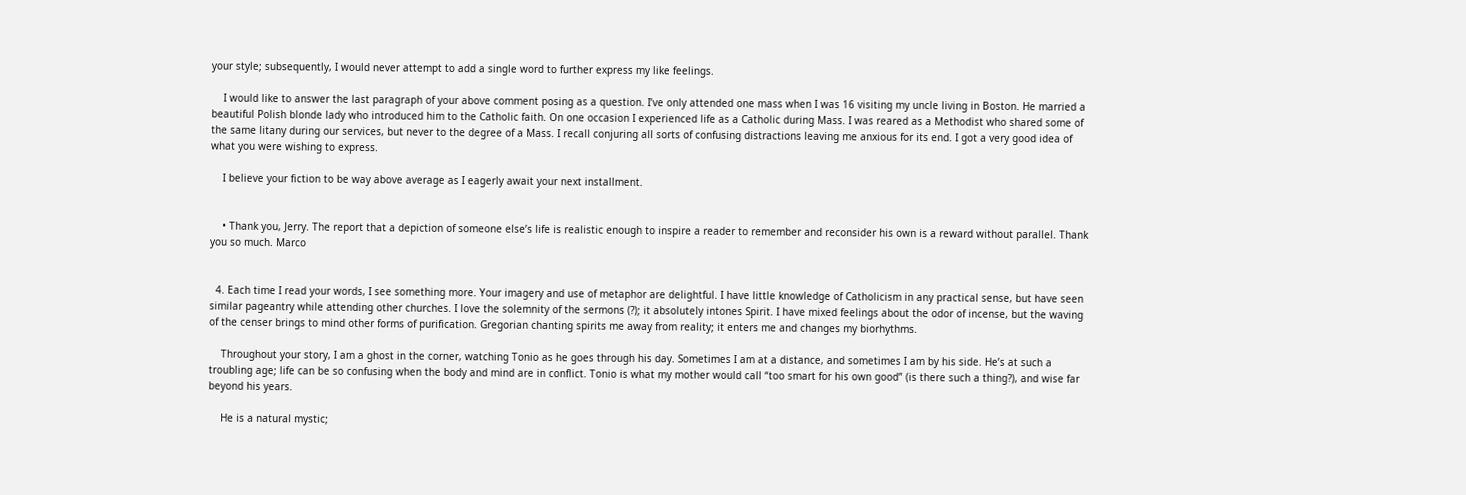your style; subsequently, I would never attempt to add a single word to further express my like feelings.

    I would like to answer the last paragraph of your above comment posing as a question. I’ve only attended one mass when I was 16 visiting my uncle living in Boston. He married a beautiful Polish blonde lady who introduced him to the Catholic faith. On one occasion I experienced life as a Catholic during Mass. I was reared as a Methodist who shared some of the same litany during our services, but never to the degree of a Mass. I recall conjuring all sorts of confusing distractions leaving me anxious for its end. I got a very good idea of what you were wishing to express.

    I believe your fiction to be way above average as I eagerly await your next installment.


    • Thank you, Jerry. The report that a depiction of someone else’s life is realistic enough to inspire a reader to remember and reconsider his own is a reward without parallel. Thank you so much. Marco


  4. Each time I read your words, I see something more. Your imagery and use of metaphor are delightful. I have little knowledge of Catholicism in any practical sense, but have seen similar pageantry while attending other churches. I love the solemnity of the sermons (?); it absolutely intones Spirit. I have mixed feelings about the odor of incense, but the waving of the censer brings to mind other forms of purification. Gregorian chanting spirits me away from reality; it enters me and changes my biorhythms.

    Throughout your story, I am a ghost in the corner, watching Tonio as he goes through his day. Sometimes I am at a distance, and sometimes I am by his side. He’s at such a troubling age; life can be so confusing when the body and mind are in conflict. Tonio is what my mother would call “too smart for his own good” (is there such a thing?), and wise far beyond his years.

    He is a natural mystic;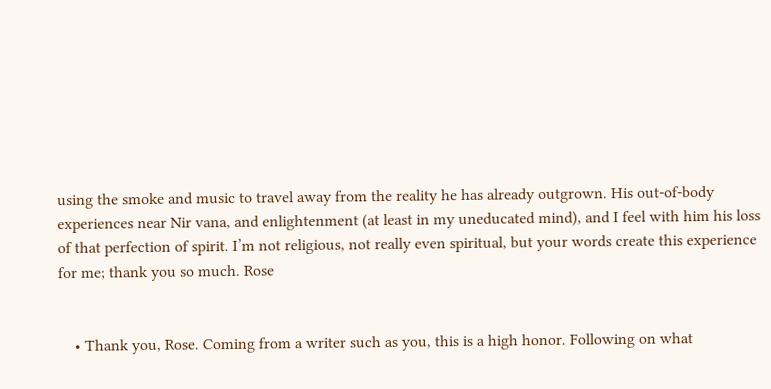using the smoke and music to travel away from the reality he has already outgrown. His out-of-body experiences near Nir vana, and enlightenment (at least in my uneducated mind), and I feel with him his loss of that perfection of spirit. I’m not religious, not really even spiritual, but your words create this experience for me; thank you so much. Rose


    • Thank you, Rose. Coming from a writer such as you, this is a high honor. Following on what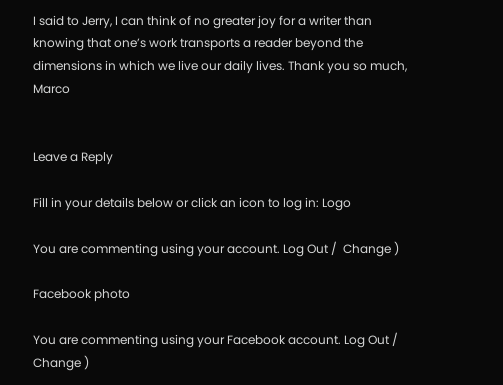I said to Jerry, I can think of no greater joy for a writer than knowing that one’s work transports a reader beyond the dimensions in which we live our daily lives. Thank you so much, Marco


Leave a Reply

Fill in your details below or click an icon to log in: Logo

You are commenting using your account. Log Out /  Change )

Facebook photo

You are commenting using your Facebook account. Log Out /  Change )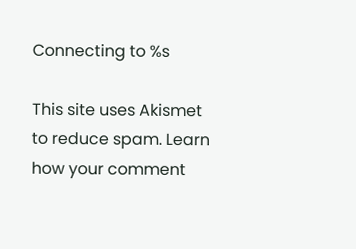Connecting to %s

This site uses Akismet to reduce spam. Learn how your comment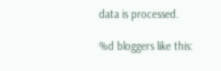data is processed.

%d bloggers like this: